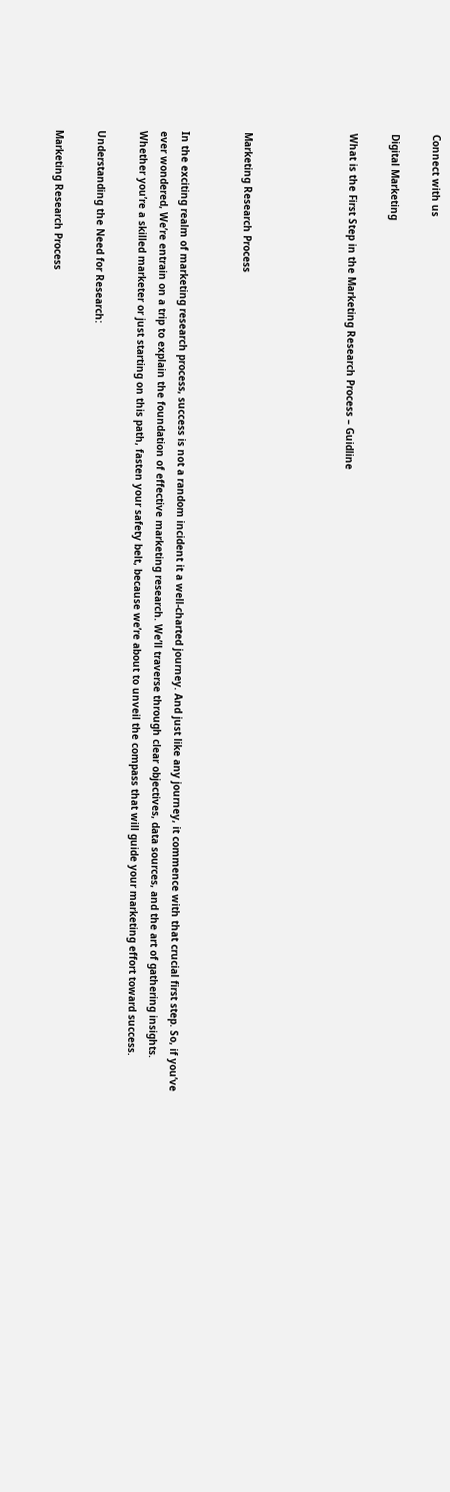Connect with us

Digital Marketing

What is the First Step in the Marketing Research Process – Guidline




Marketing Research Process


In the exciting realm of marketing research process, success is not a random incident it a well-charted journey. And just like any journey, it commence with that crucial first step. So, if you’ve ever wondered, We’re entrain on a trip to explain the foundation of effective marketing research. We’ll traverse through clear objectives, data sources, and the art of gathering insights. Whether you’re a skilled marketer or just starting on this path, fasten your safety belt, because we’re about to unveil the compass that will guide your marketing effort toward success.

Understanding the Need for Research:

Marketing Research Process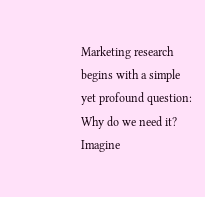Marketing research begins with a simple yet profound question: Why do we need it? Imagine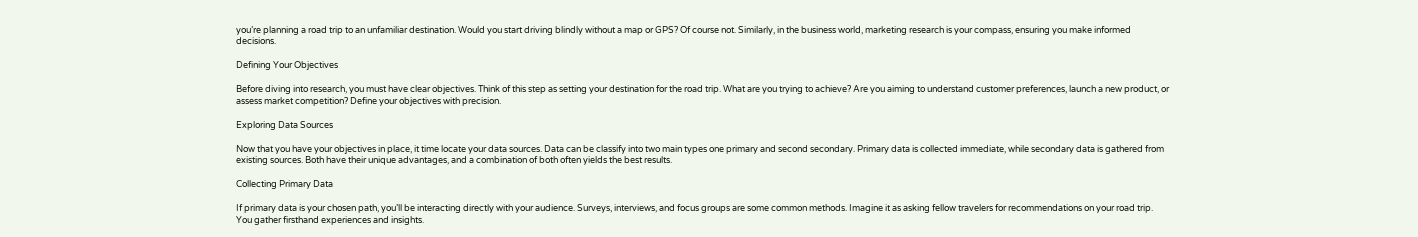you’re planning a road trip to an unfamiliar destination. Would you start driving blindly without a map or GPS? Of course not. Similarly, in the business world, marketing research is your compass, ensuring you make informed decisions.

Defining Your Objectives

Before diving into research, you must have clear objectives. Think of this step as setting your destination for the road trip. What are you trying to achieve? Are you aiming to understand customer preferences, launch a new product, or assess market competition? Define your objectives with precision.

Exploring Data Sources

Now that you have your objectives in place, it time locate your data sources. Data can be classify into two main types one primary and second secondary. Primary data is collected immediate, while secondary data is gathered from existing sources. Both have their unique advantages, and a combination of both often yields the best results.

Collecting Primary Data

If primary data is your chosen path, you’ll be interacting directly with your audience. Surveys, interviews, and focus groups are some common methods. Imagine it as asking fellow travelers for recommendations on your road trip. You gather firsthand experiences and insights.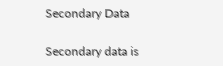Secondary Data

Secondary data is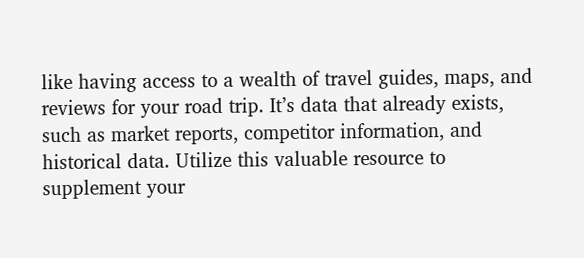like having access to a wealth of travel guides, maps, and reviews for your road trip. It’s data that already exists, such as market reports, competitor information, and historical data. Utilize this valuable resource to supplement your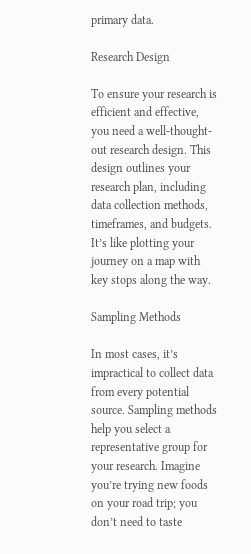primary data.

Research Design

To ensure your research is efficient and effective, you need a well-thought-out research design. This design outlines your research plan, including data collection methods, timeframes, and budgets. It’s like plotting your journey on a map with key stops along the way.

Sampling Methods

In most cases, it’s impractical to collect data from every potential source. Sampling methods help you select a representative group for your research. Imagine you’re trying new foods on your road trip; you don’t need to taste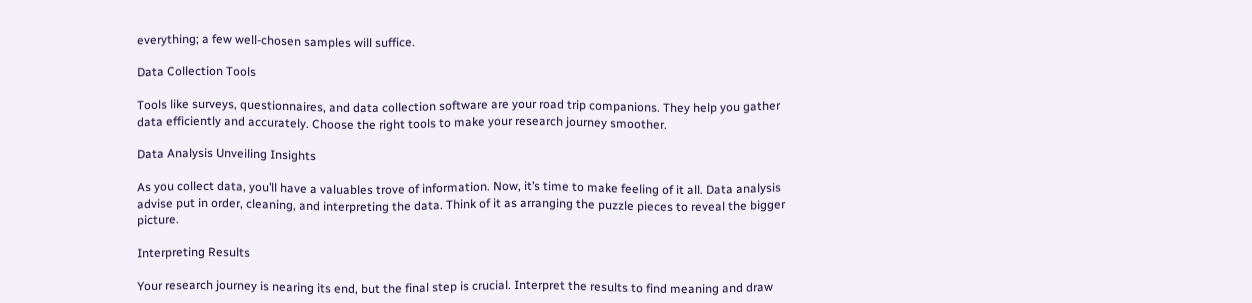everything; a few well-chosen samples will suffice.

Data Collection Tools

Tools like surveys, questionnaires, and data collection software are your road trip companions. They help you gather data efficiently and accurately. Choose the right tools to make your research journey smoother.

Data Analysis Unveiling Insights

As you collect data, you’ll have a valuables trove of information. Now, it’s time to make feeling of it all. Data analysis advise put in order, cleaning, and interpreting the data. Think of it as arranging the puzzle pieces to reveal the bigger picture.

Interpreting Results

Your research journey is nearing its end, but the final step is crucial. Interpret the results to find meaning and draw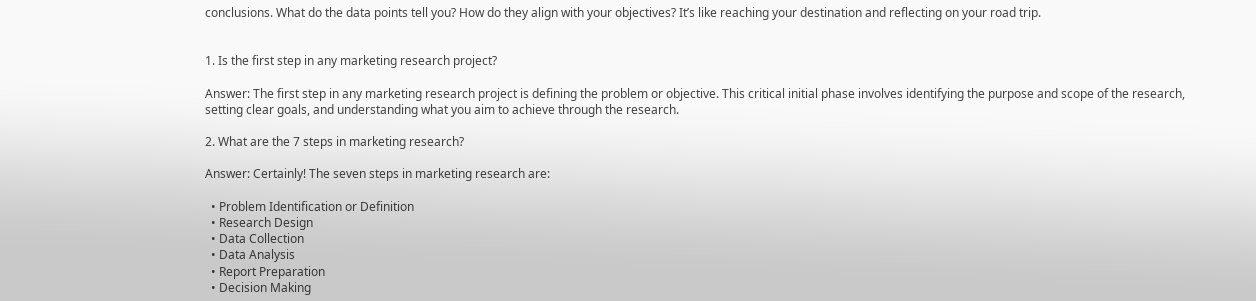conclusions. What do the data points tell you? How do they align with your objectives? It’s like reaching your destination and reflecting on your road trip.


1. Is the first step in any marketing research project?

Answer: The first step in any marketing research project is defining the problem or objective. This critical initial phase involves identifying the purpose and scope of the research, setting clear goals, and understanding what you aim to achieve through the research.

2. What are the 7 steps in marketing research?

Answer: Certainly! The seven steps in marketing research are:

  • Problem Identification or Definition
  • Research Design
  • Data Collection
  • Data Analysis
  • Report Preparation
  • Decision Making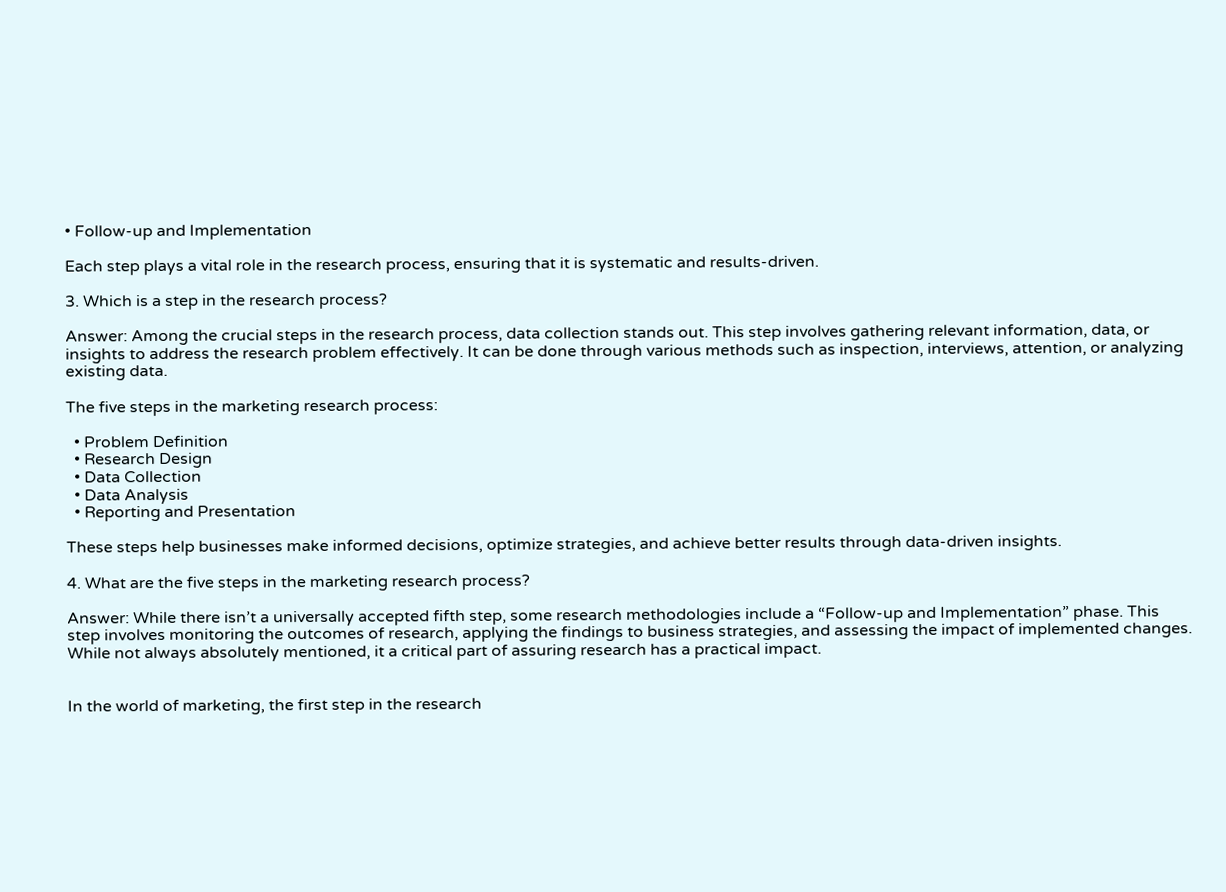• Follow-up and Implementation

Each step plays a vital role in the research process, ensuring that it is systematic and results-driven.

3. Which is a step in the research process?

Answer: Among the crucial steps in the research process, data collection stands out. This step involves gathering relevant information, data, or insights to address the research problem effectively. It can be done through various methods such as inspection, interviews, attention, or analyzing existing data.

The five steps in the marketing research process:

  • Problem Definition
  • Research Design
  • Data Collection
  • Data Analysis
  • Reporting and Presentation

These steps help businesses make informed decisions, optimize strategies, and achieve better results through data-driven insights.

4. What are the five steps in the marketing research process?

Answer: While there isn’t a universally accepted fifth step, some research methodologies include a “Follow-up and Implementation” phase. This step involves monitoring the outcomes of research, applying the findings to business strategies, and assessing the impact of implemented changes. While not always absolutely mentioned, it a critical part of assuring research has a practical impact.


In the world of marketing, the first step in the research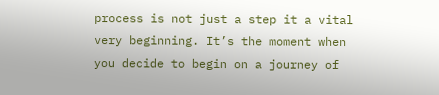process is not just a step it a vital very beginning. It’s the moment when you decide to begin on a journey of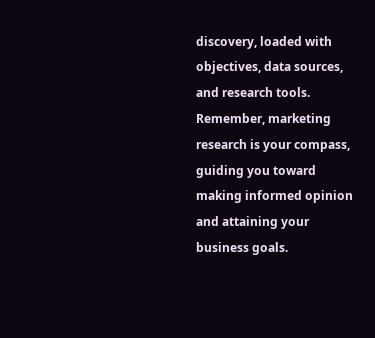discovery, loaded with objectives, data sources, and research tools. Remember, marketing research is your compass, guiding you toward making informed opinion and attaining your business goals.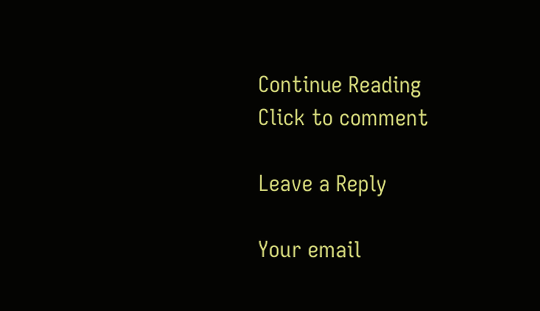Continue Reading
Click to comment

Leave a Reply

Your email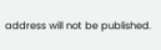address will not be published.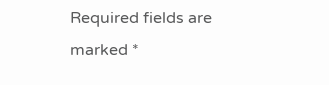Required fields are marked *